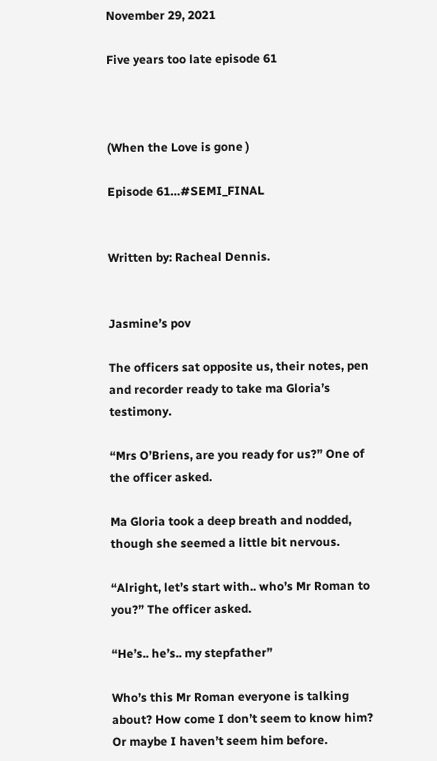November 29, 2021

Five years too late episode 61



(When the Love is gone )

Episode 61…#SEMI_FINAL


Written by: Racheal Dennis.


Jasmine’s pov

The officers sat opposite us, their notes, pen and recorder ready to take ma Gloria’s testimony.

“Mrs O’Briens, are you ready for us?” One of the officer asked.

Ma Gloria took a deep breath and nodded, though she seemed a little bit nervous.

“Alright, let’s start with.. who’s Mr Roman to you?” The officer asked.

“He’s.. he’s.. my stepfather”

Who’s this Mr Roman everyone is talking about? How come I don’t seem to know him? Or maybe I haven’t seem him before.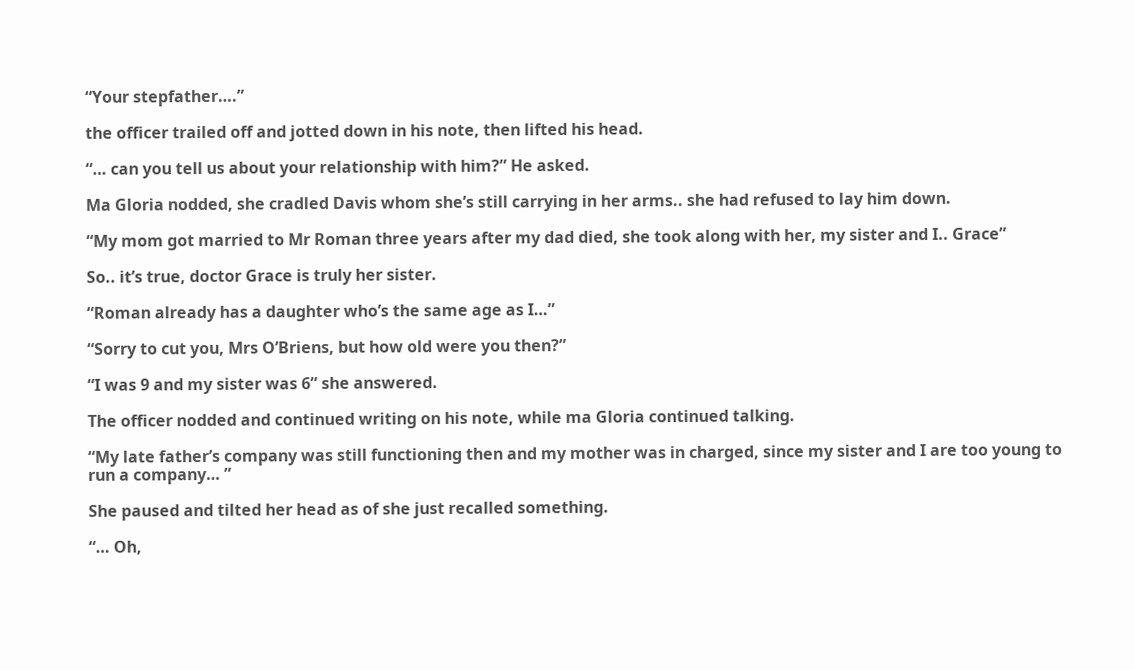“Your stepfather….”

the officer trailed off and jotted down in his note, then lifted his head.

“… can you tell us about your relationship with him?” He asked.

Ma Gloria nodded, she cradled Davis whom she’s still carrying in her arms.. she had refused to lay him down.

“My mom got married to Mr Roman three years after my dad died, she took along with her, my sister and I.. Grace”

So.. it’s true, doctor Grace is truly her sister.

“Roman already has a daughter who’s the same age as I…”

“Sorry to cut you, Mrs O’Briens, but how old were you then?”

“I was 9 and my sister was 6” she answered.

The officer nodded and continued writing on his note, while ma Gloria continued talking.

“My late father’s company was still functioning then and my mother was in charged, since my sister and I are too young to run a company… ”

She paused and tilted her head as of she just recalled something.

“… Oh,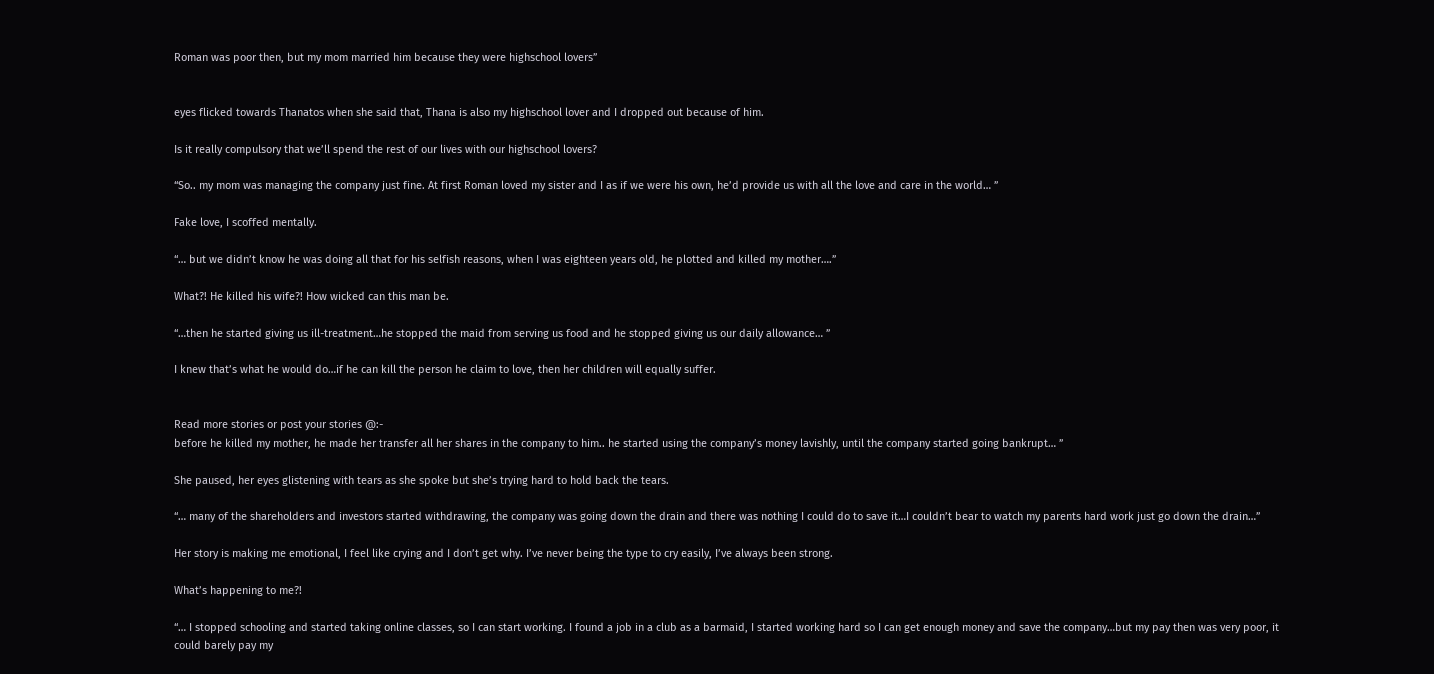Roman was poor then, but my mom married him because they were highschool lovers”


eyes flicked towards Thanatos when she said that, Thana is also my highschool lover and I dropped out because of him.

Is it really compulsory that we’ll spend the rest of our lives with our highschool lovers?

“So.. my mom was managing the company just fine. At first Roman loved my sister and I as if we were his own, he’d provide us with all the love and care in the world… ”

Fake love, I scoffed mentally.

“… but we didn’t know he was doing all that for his selfish reasons, when I was eighteen years old, he plotted and killed my mother….”

What?! He killed his wife?! How wicked can this man be.

“…then he started giving us ill-treatment…he stopped the maid from serving us food and he stopped giving us our daily allowance… ”

I knew that’s what he would do…if he can kill the person he claim to love, then her children will equally suffer.


Read more stories or post your stories @:-
before he killed my mother, he made her transfer all her shares in the company to him.. he started using the company’s money lavishly, until the company started going bankrupt… ”

She paused, her eyes glistening with tears as she spoke but she’s trying hard to hold back the tears.

“… many of the shareholders and investors started withdrawing, the company was going down the drain and there was nothing I could do to save it…I couldn’t bear to watch my parents hard work just go down the drain…”

Her story is making me emotional, I feel like crying and I don’t get why. I’ve never being the type to cry easily, I’ve always been strong.

What’s happening to me?!

“… I stopped schooling and started taking online classes, so I can start working. I found a job in a club as a barmaid, I started working hard so I can get enough money and save the company…but my pay then was very poor, it could barely pay my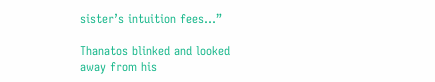sister’s intuition fees…”

Thanatos blinked and looked away from his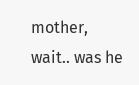mother, wait.. was he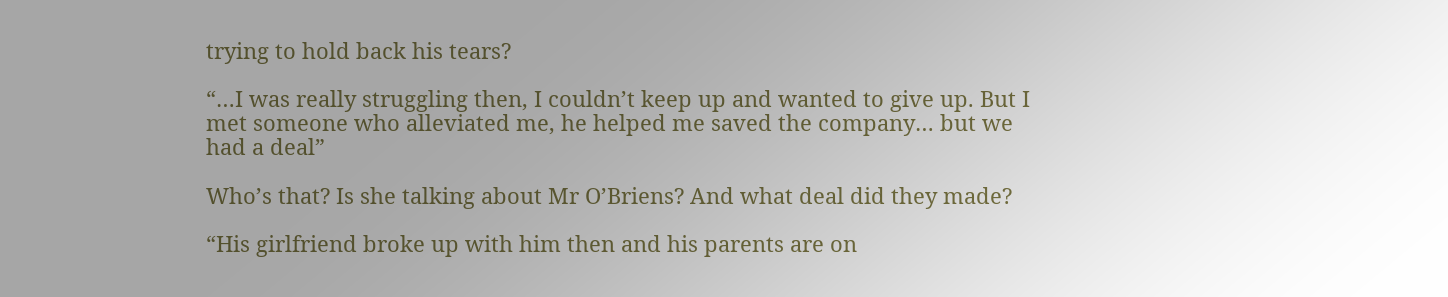trying to hold back his tears?

“…I was really struggling then, I couldn’t keep up and wanted to give up. But I met someone who alleviated me, he helped me saved the company… but we had a deal”

Who’s that? Is she talking about Mr O’Briens? And what deal did they made?

“His girlfriend broke up with him then and his parents are on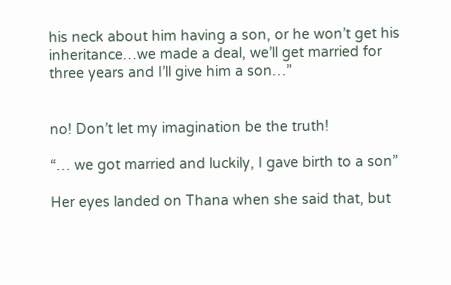his neck about him having a son, or he won’t get his inheritance…we made a deal, we’ll get married for three years and I’ll give him a son…”


no! Don’t let my imagination be the truth!

“… we got married and luckily, I gave birth to a son”

Her eyes landed on Thana when she said that, but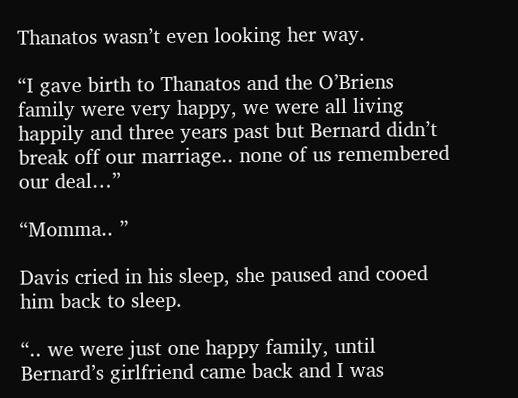Thanatos wasn’t even looking her way.

“I gave birth to Thanatos and the O’Briens family were very happy, we were all living happily and three years past but Bernard didn’t break off our marriage.. none of us remembered our deal…”

“Momma.. ”

Davis cried in his sleep, she paused and cooed him back to sleep.

“.. we were just one happy family, until Bernard’s girlfriend came back and I was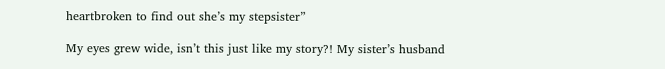heartbroken to find out she’s my stepsister”

My eyes grew wide, isn’t this just like my story?! My sister’s husband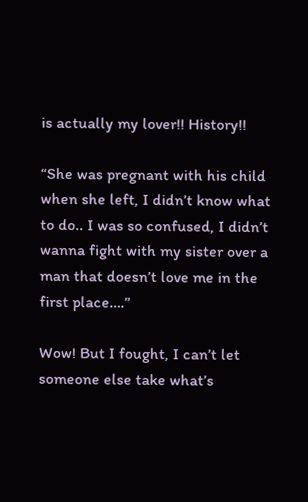is actually my lover!! History!!

“She was pregnant with his child when she left, I didn’t know what to do.. I was so confused, I didn’t wanna fight with my sister over a man that doesn’t love me in the first place….”

Wow! But I fought, I can’t let someone else take what’s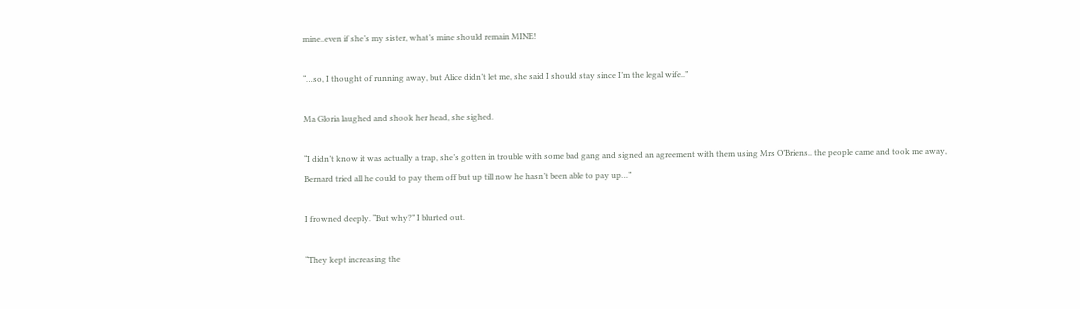mine..even if she’s my sister, what’s mine should remain MINE!

“…so, I thought of running away, but Alice didn’t let me, she said I should stay since I’m the legal wife..”

Ma Gloria laughed and shook her head, she sighed.

“I didn’t know it was actually a trap, she’s gotten in trouble with some bad gang and signed an agreement with them using Mrs O’Briens.. the people came and took me away, Bernard tried all he could to pay them off but up till now he hasn’t been able to pay up…”

I frowned deeply. “But why?” I blurted out.

“They kept increasing the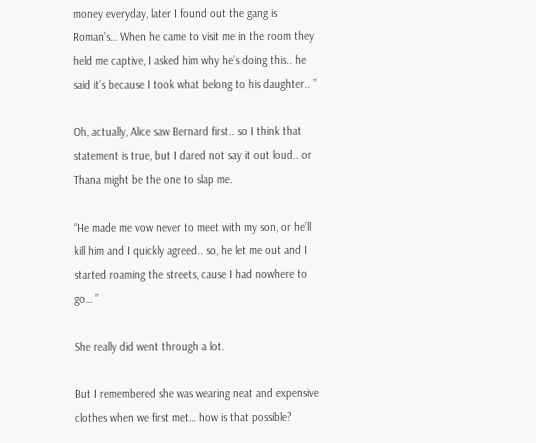money everyday, later I found out the gang is Roman’s… When he came to visit me in the room they held me captive, I asked him why he’s doing this.. he said it’s because I took what belong to his daughter.. ”

Oh, actually, Alice saw Bernard first.. so I think that statement is true, but I dared not say it out loud.. or Thana might be the one to slap me.

“He made me vow never to meet with my son, or he’ll kill him and I quickly agreed.. so, he let me out and I started roaming the streets, cause I had nowhere to go… ”

She really did went through a lot.

But I remembered she was wearing neat and expensive clothes when we first met… how is that possible?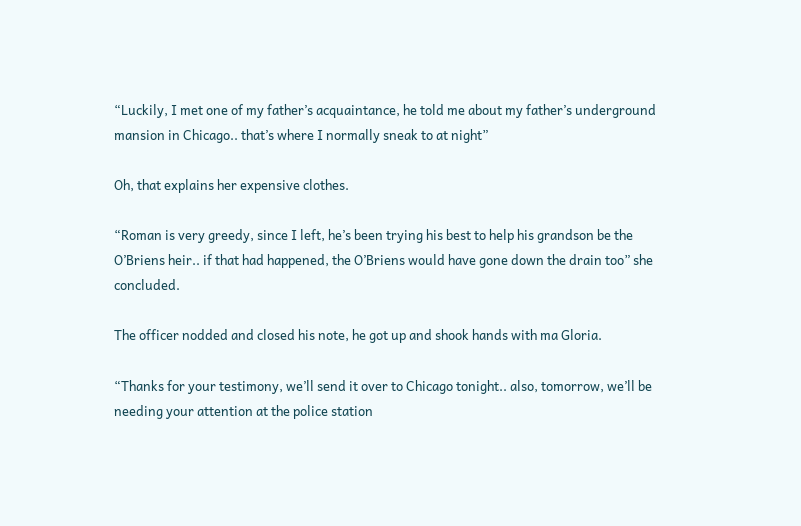“Luckily, I met one of my father’s acquaintance, he told me about my father’s underground mansion in Chicago.. that’s where I normally sneak to at night”

Oh, that explains her expensive clothes.

“Roman is very greedy, since I left, he’s been trying his best to help his grandson be the O’Briens heir.. if that had happened, the O’Briens would have gone down the drain too” she concluded.

The officer nodded and closed his note, he got up and shook hands with ma Gloria.

“Thanks for your testimony, we’ll send it over to Chicago tonight.. also, tomorrow, we’ll be needing your attention at the police station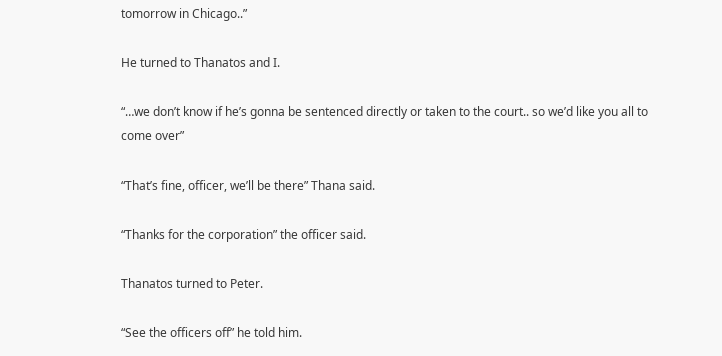tomorrow in Chicago..”

He turned to Thanatos and I.

“…we don’t know if he’s gonna be sentenced directly or taken to the court.. so we’d like you all to come over”

“That’s fine, officer, we’ll be there” Thana said.

“Thanks for the corporation” the officer said.

Thanatos turned to Peter.

“See the officers off” he told him.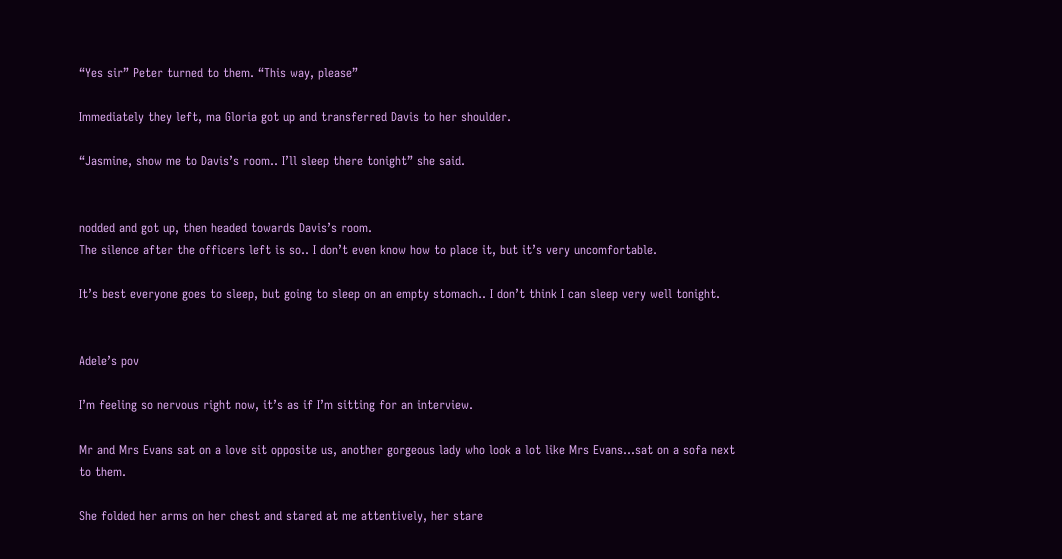“Yes sir” Peter turned to them. “This way, please”

Immediately they left, ma Gloria got up and transferred Davis to her shoulder.

“Jasmine, show me to Davis’s room.. I’ll sleep there tonight” she said.


nodded and got up, then headed towards Davis’s room.
The silence after the officers left is so.. I don’t even know how to place it, but it’s very uncomfortable.

It’s best everyone goes to sleep, but going to sleep on an empty stomach.. I don’t think I can sleep very well tonight.


Adele’s pov

I’m feeling so nervous right now, it’s as if I’m sitting for an interview.

Mr and Mrs Evans sat on a love sit opposite us, another gorgeous lady who look a lot like Mrs Evans…sat on a sofa next to them.

She folded her arms on her chest and stared at me attentively, her stare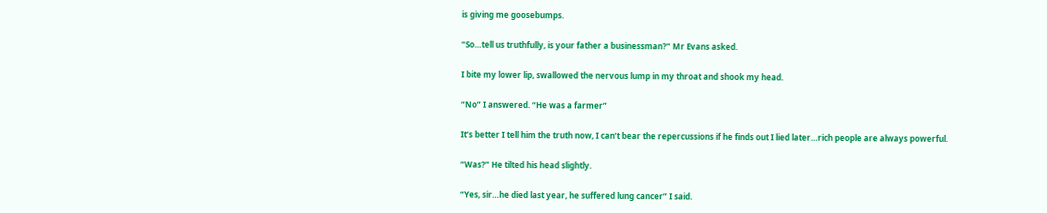is giving me goosebumps.

“So…tell us truthfully, is your father a businessman?” Mr Evans asked.

I bite my lower lip, swallowed the nervous lump in my throat and shook my head.

“No” I answered. “He was a farmer”

It’s better I tell him the truth now, I can’t bear the repercussions if he finds out I lied later…rich people are always powerful.

“Was?” He tilted his head slightly.

“Yes, sir…he died last year, he suffered lung cancer” I said.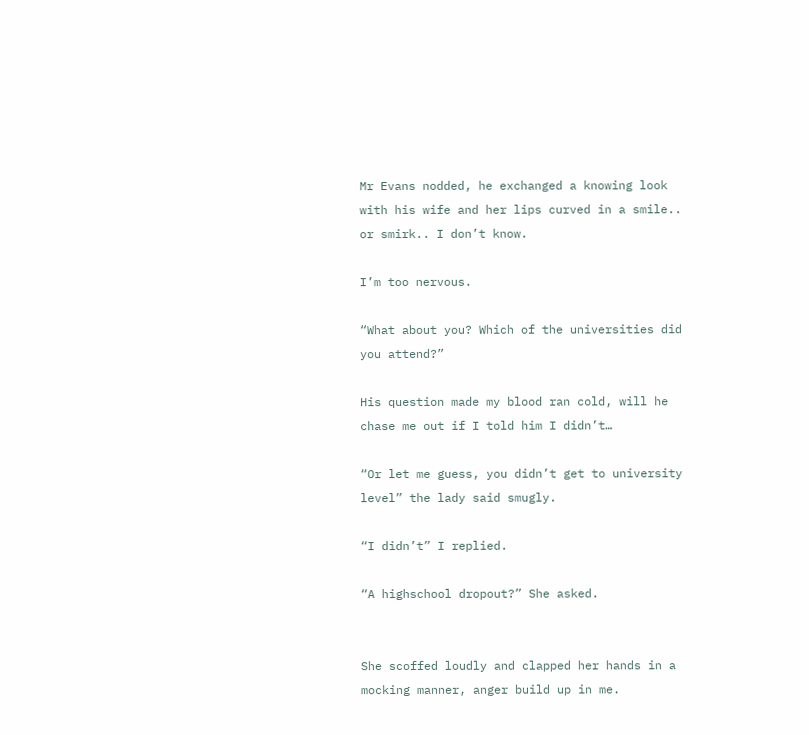Mr Evans nodded, he exchanged a knowing look with his wife and her lips curved in a smile.. or smirk.. I don’t know.

I’m too nervous.

“What about you? Which of the universities did you attend?”

His question made my blood ran cold, will he chase me out if I told him I didn’t…

“Or let me guess, you didn’t get to university level” the lady said smugly.

“I didn’t” I replied.

“A highschool dropout?” She asked.


She scoffed loudly and clapped her hands in a mocking manner, anger build up in me.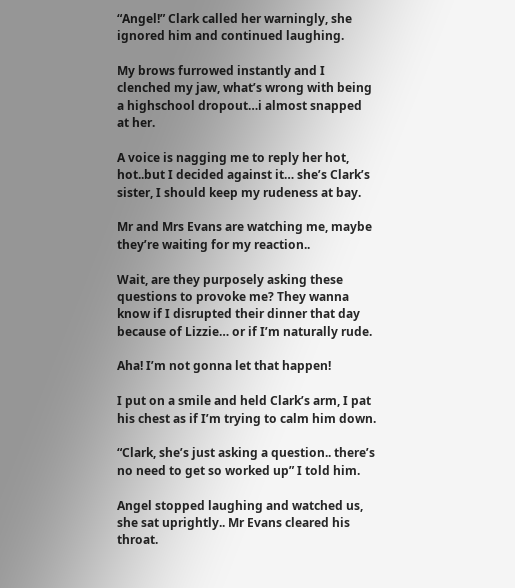“Angel!” Clark called her warningly, she ignored him and continued laughing.

My brows furrowed instantly and I clenched my jaw, what’s wrong with being a highschool dropout…i almost snapped at her.

A voice is nagging me to reply her hot, hot..but I decided against it… she’s Clark’s sister, I should keep my rudeness at bay.

Mr and Mrs Evans are watching me, maybe they’re waiting for my reaction..

Wait, are they purposely asking these questions to provoke me? They wanna know if I disrupted their dinner that day because of Lizzie… or if I’m naturally rude.

Aha! I’m not gonna let that happen!

I put on a smile and held Clark’s arm, I pat his chest as if I’m trying to calm him down.

“Clark, she’s just asking a question.. there’s no need to get so worked up” I told him.

Angel stopped laughing and watched us, she sat uprightly.. Mr Evans cleared his throat.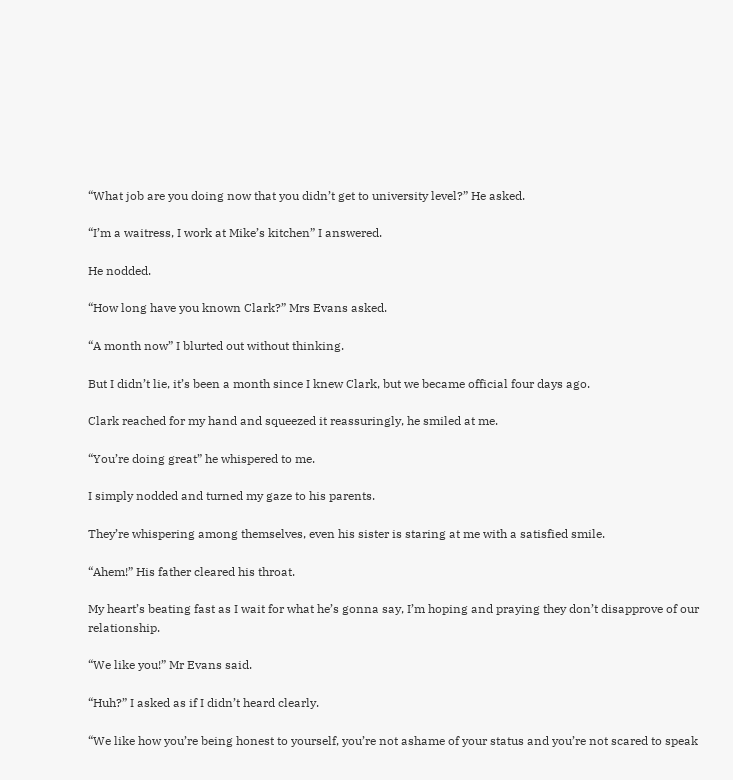“What job are you doing now that you didn’t get to university level?” He asked.

“I’m a waitress, I work at Mike’s kitchen” I answered.

He nodded.

“How long have you known Clark?” Mrs Evans asked.

“A month now” I blurted out without thinking.

But I didn’t lie, it’s been a month since I knew Clark, but we became official four days ago.

Clark reached for my hand and squeezed it reassuringly, he smiled at me.

“You’re doing great” he whispered to me.

I simply nodded and turned my gaze to his parents.

They’re whispering among themselves, even his sister is staring at me with a satisfied smile.

“Ahem!” His father cleared his throat.

My heart’s beating fast as I wait for what he’s gonna say, I’m hoping and praying they don’t disapprove of our relationship.

“We like you!” Mr Evans said.

“Huh?” I asked as if I didn’t heard clearly.

“We like how you’re being honest to yourself, you’re not ashame of your status and you’re not scared to speak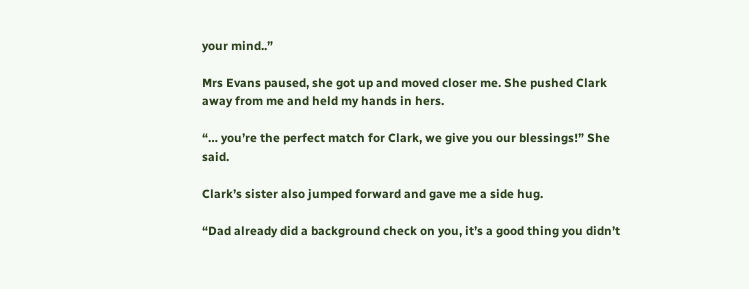your mind..”

Mrs Evans paused, she got up and moved closer me. She pushed Clark away from me and held my hands in hers.

“… you’re the perfect match for Clark, we give you our blessings!” She said.

Clark’s sister also jumped forward and gave me a side hug.

“Dad already did a background check on you, it’s a good thing you didn’t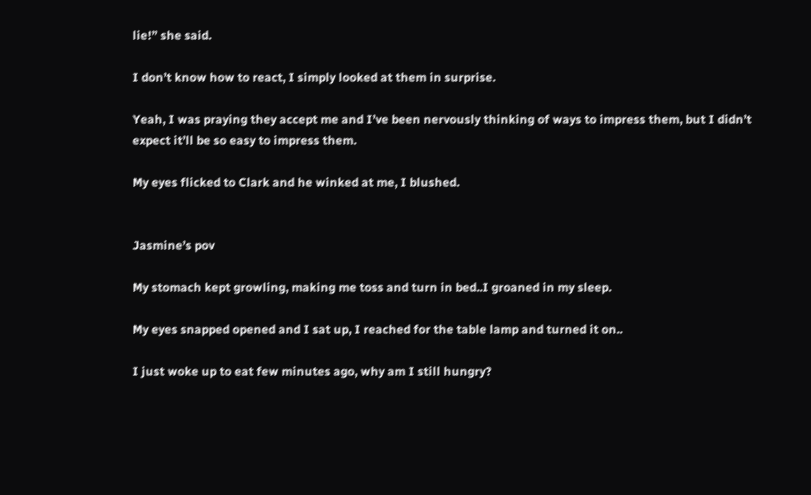lie!” she said.

I don’t know how to react, I simply looked at them in surprise.

Yeah, I was praying they accept me and I’ve been nervously thinking of ways to impress them, but I didn’t expect it’ll be so easy to impress them.

My eyes flicked to Clark and he winked at me, I blushed.


Jasmine’s pov

My stomach kept growling, making me toss and turn in bed..I groaned in my sleep.

My eyes snapped opened and I sat up, I reached for the table lamp and turned it on..

I just woke up to eat few minutes ago, why am I still hungry?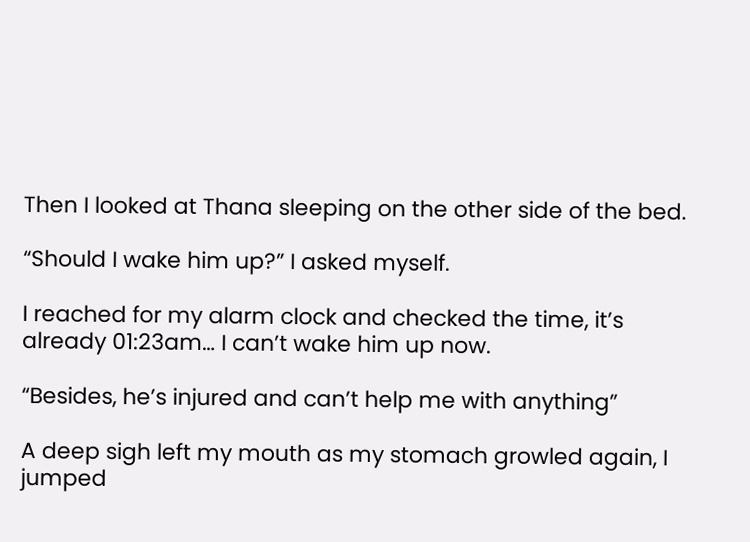Then I looked at Thana sleeping on the other side of the bed.

“Should I wake him up?” I asked myself.

I reached for my alarm clock and checked the time, it’s already 01:23am… I can’t wake him up now.

“Besides, he’s injured and can’t help me with anything”

A deep sigh left my mouth as my stomach growled again, I jumped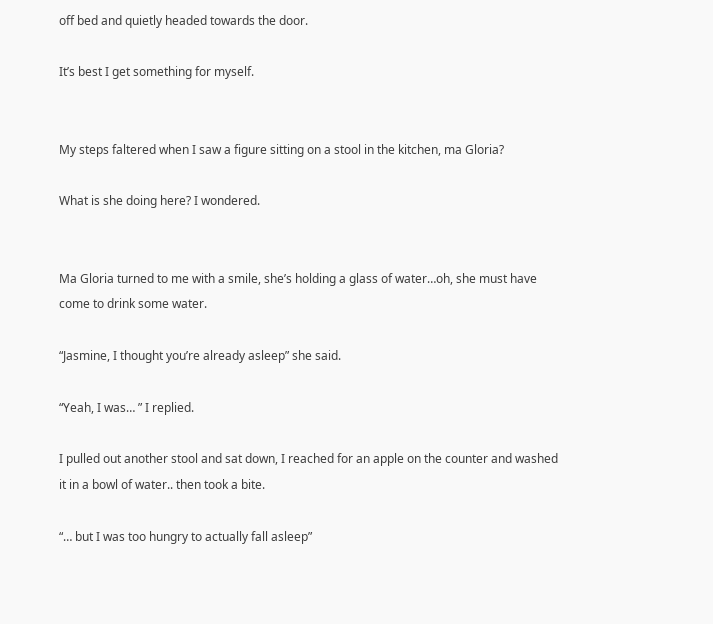off bed and quietly headed towards the door.

It’s best I get something for myself.


My steps faltered when I saw a figure sitting on a stool in the kitchen, ma Gloria?

What is she doing here? I wondered.


Ma Gloria turned to me with a smile, she’s holding a glass of water…oh, she must have come to drink some water.

“Jasmine, I thought you’re already asleep” she said.

“Yeah, I was… ” I replied.

I pulled out another stool and sat down, I reached for an apple on the counter and washed it in a bowl of water.. then took a bite.

“… but I was too hungry to actually fall asleep”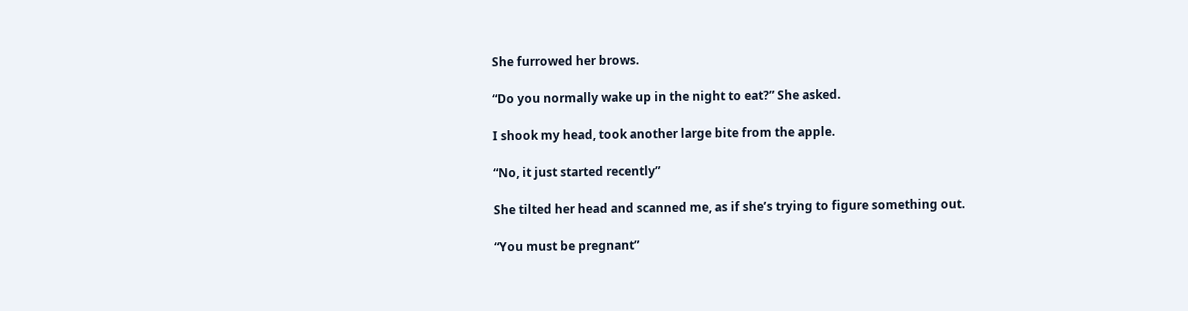She furrowed her brows.

“Do you normally wake up in the night to eat?” She asked.

I shook my head, took another large bite from the apple.

“No, it just started recently”

She tilted her head and scanned me, as if she’s trying to figure something out.

“You must be pregnant”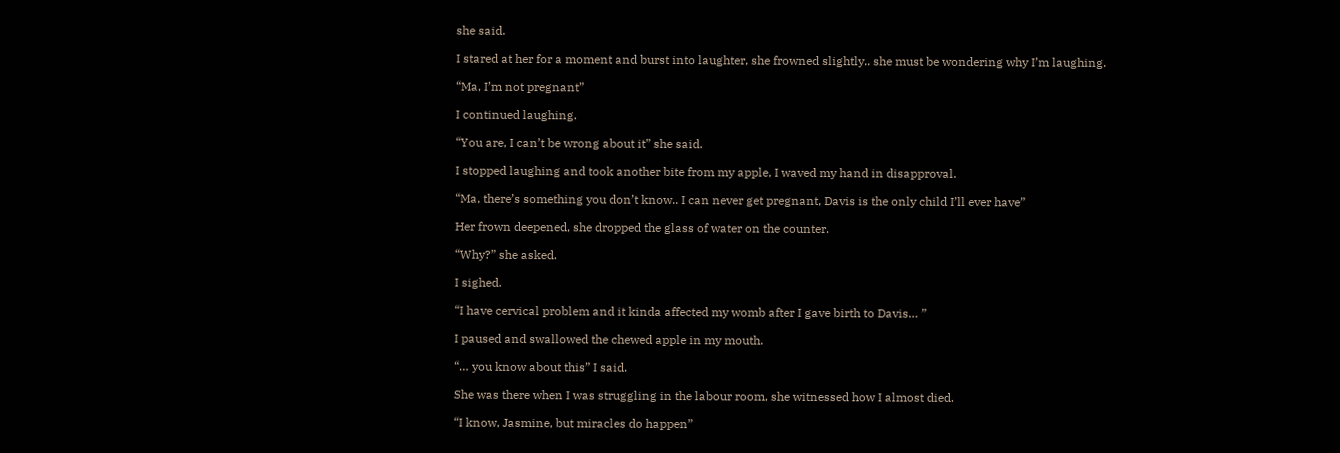she said.

I stared at her for a moment and burst into laughter, she frowned slightly.. she must be wondering why I’m laughing.

“Ma, I’m not pregnant”

I continued laughing.

“You are, I can’t be wrong about it” she said.

I stopped laughing and took another bite from my apple, I waved my hand in disapproval.

“Ma, there’s something you don’t know.. I can never get pregnant, Davis is the only child I’ll ever have”

Her frown deepened, she dropped the glass of water on the counter.

“Why?” she asked.

I sighed.

“I have cervical problem and it kinda affected my womb after I gave birth to Davis… ”

I paused and swallowed the chewed apple in my mouth.

“… you know about this” I said.

She was there when I was struggling in the labour room, she witnessed how I almost died.

“I know, Jasmine, but miracles do happen”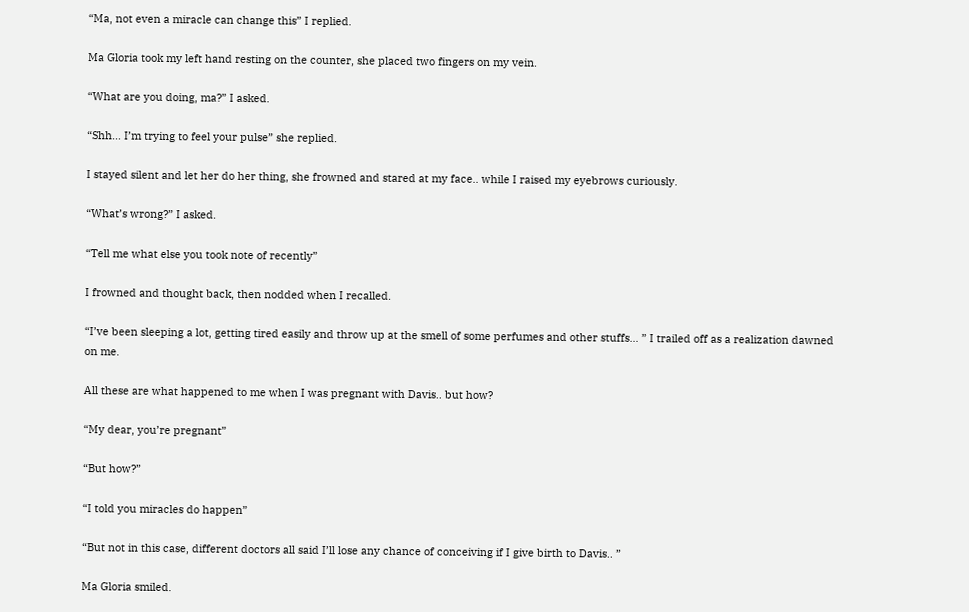“Ma, not even a miracle can change this” I replied.

Ma Gloria took my left hand resting on the counter, she placed two fingers on my vein.

“What are you doing, ma?” I asked.

“Shh… I’m trying to feel your pulse” she replied.

I stayed silent and let her do her thing, she frowned and stared at my face.. while I raised my eyebrows curiously.

“What’s wrong?” I asked.

“Tell me what else you took note of recently”

I frowned and thought back, then nodded when I recalled.

“I’ve been sleeping a lot, getting tired easily and throw up at the smell of some perfumes and other stuffs… ” I trailed off as a realization dawned on me.

All these are what happened to me when I was pregnant with Davis.. but how?

“My dear, you’re pregnant”

“But how?”

“I told you miracles do happen”

“But not in this case, different doctors all said I’ll lose any chance of conceiving if I give birth to Davis.. ”

Ma Gloria smiled.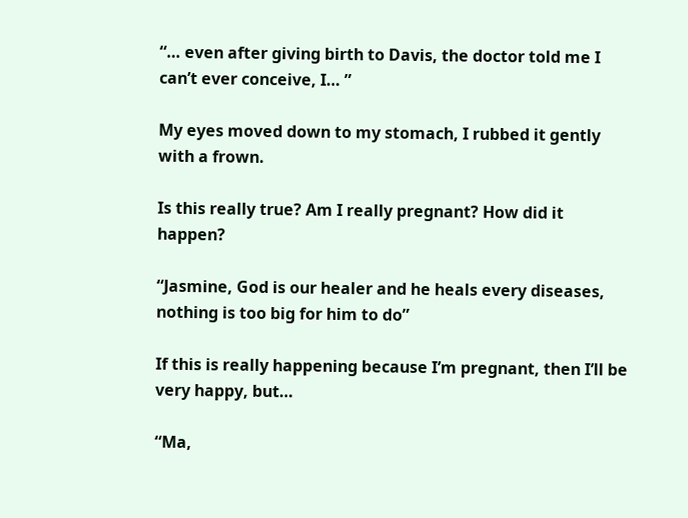“… even after giving birth to Davis, the doctor told me I can’t ever conceive, I… ”

My eyes moved down to my stomach, I rubbed it gently with a frown.

Is this really true? Am I really pregnant? How did it happen?

“Jasmine, God is our healer and he heals every diseases, nothing is too big for him to do”

If this is really happening because I’m pregnant, then I’ll be very happy, but…

“Ma,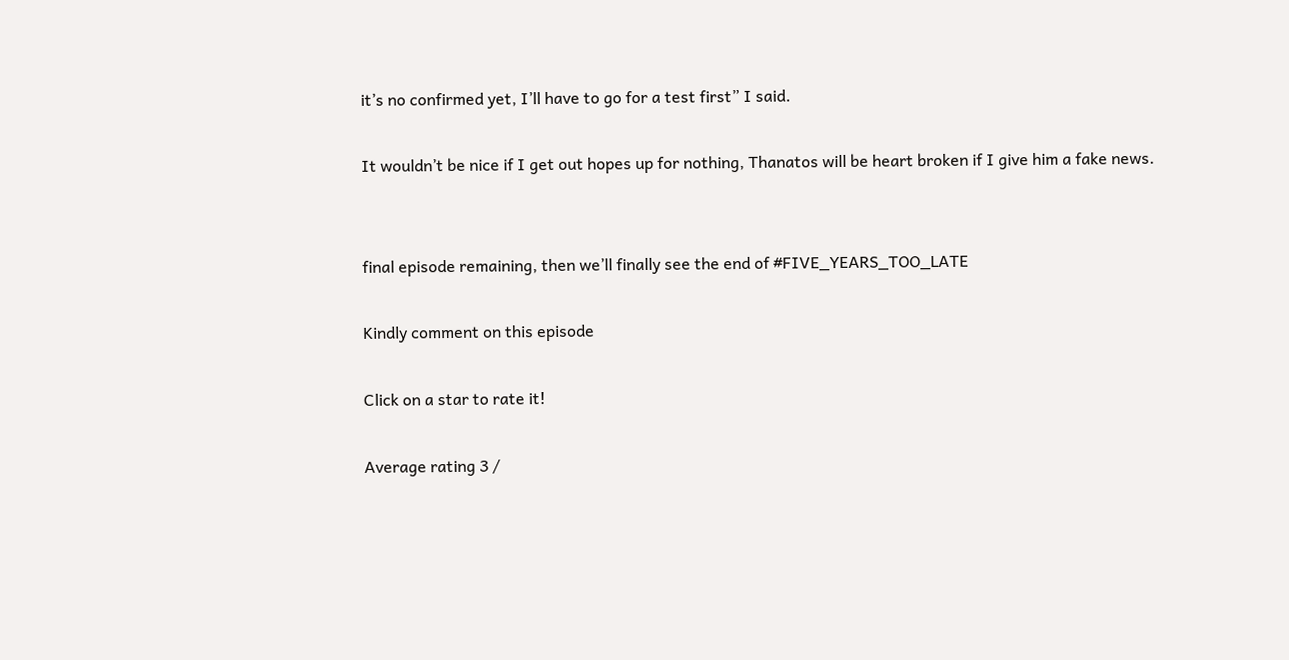it’s no confirmed yet, I’ll have to go for a test first” I said.

It wouldn’t be nice if I get out hopes up for nothing, Thanatos will be heart broken if I give him a fake news.


final episode remaining, then we’ll finally see the end of #FIVE_YEARS_TOO_LATE

Kindly comment on this episode

Click on a star to rate it!

Average rating 3 /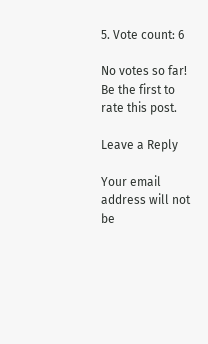5. Vote count: 6

No votes so far! Be the first to rate this post.

Leave a Reply

Your email address will not be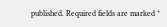published. Required fields are marked *